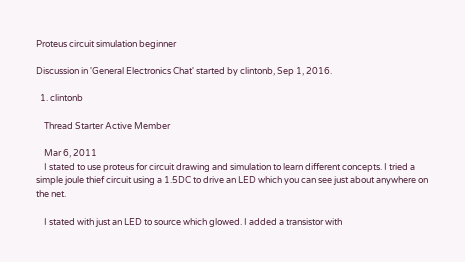Proteus circuit simulation beginner

Discussion in 'General Electronics Chat' started by clintonb, Sep 1, 2016.

  1. clintonb

    Thread Starter Active Member

    Mar 6, 2011
    I stated to use proteus for circuit drawing and simulation to learn different concepts. I tried a simple joule thief circuit using a 1.5DC to drive an LED which you can see just about anywhere on the net.

    I stated with just an LED to source which glowed. I added a transistor with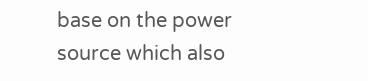base on the power source which also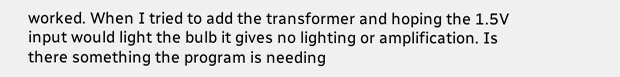worked. When I tried to add the transformer and hoping the 1.5V input would light the bulb it gives no lighting or amplification. Is there something the program is needing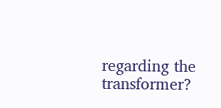regarding the transformer?